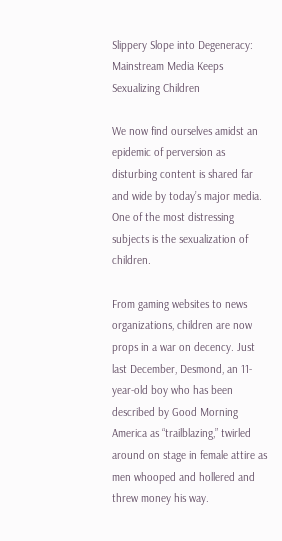Slippery Slope into Degeneracy: Mainstream Media Keeps Sexualizing Children

We now find ourselves amidst an epidemic of perversion as disturbing content is shared far and wide by today’s major media. One of the most distressing subjects is the sexualization of children.

From gaming websites to news organizations, children are now props in a war on decency. Just last December, Desmond, an 11-year-old boy who has been described by Good Morning America as “trailblazing,” twirled around on stage in female attire as men whooped and hollered and threw money his way.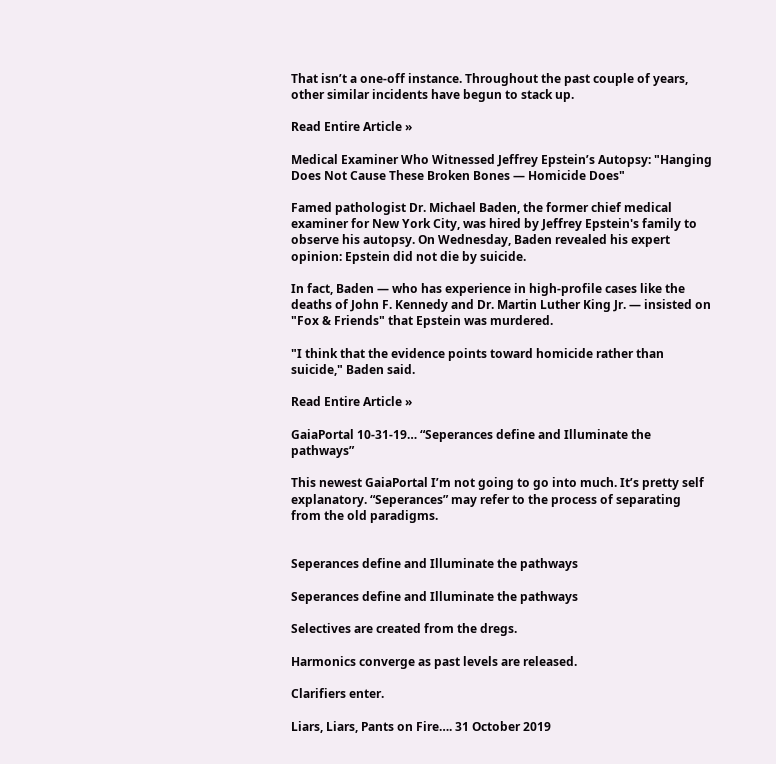That isn’t a one-off instance. Throughout the past couple of years, other similar incidents have begun to stack up.

Read Entire Article »

Medical Examiner Who Witnessed Jeffrey Epstein’s Autopsy: "Hanging Does Not Cause These Broken Bones — Homicide Does"

Famed pathologist Dr. Michael Baden, the former chief medical examiner for New York City, was hired by Jeffrey Epstein's family to observe his autopsy. On Wednesday, Baden revealed his expert opinion: Epstein did not die by suicide.

In fact, Baden — who has experience in high-profile cases like the deaths of John F. Kennedy and Dr. Martin Luther King Jr. — insisted on "Fox & Friends" that Epstein was murdered.

"I think that the evidence points toward homicide rather than suicide," Baden said.

Read Entire Article »

GaiaPortal 10-31-19… “Seperances define and Illuminate the pathways”

This newest GaiaPortal I’m not going to go into much. It’s pretty self explanatory. “Seperances” may refer to the process of separating from the old paradigms.


Seperances define and Illuminate the pathways

Seperances define and Illuminate the pathways

Selectives are created from the dregs.

Harmonics converge as past levels are released.

Clarifiers enter.

Liars, Liars, Pants on Fire…. 31 October 2019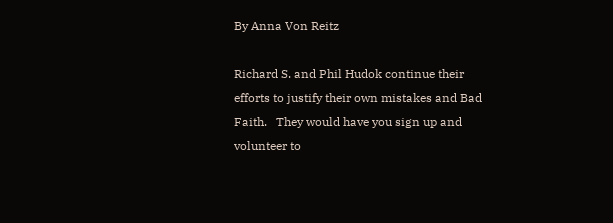By Anna Von Reitz

Richard S. and Phil Hudok continue their efforts to justify their own mistakes and Bad Faith.   They would have you sign up and volunteer to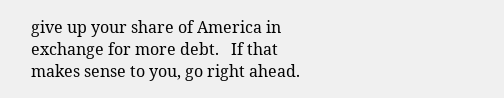give up your share of America in exchange for more debt.   If that makes sense to you, go right ahead.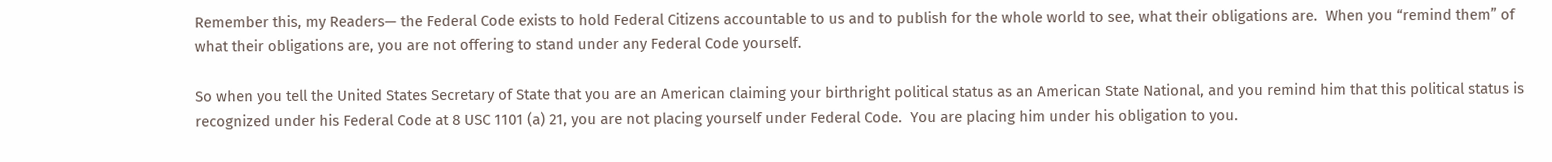Remember this, my Readers— the Federal Code exists to hold Federal Citizens accountable to us and to publish for the whole world to see, what their obligations are.  When you “remind them” of what their obligations are, you are not offering to stand under any Federal Code yourself.

So when you tell the United States Secretary of State that you are an American claiming your birthright political status as an American State National, and you remind him that this political status is recognized under his Federal Code at 8 USC 1101 (a) 21, you are not placing yourself under Federal Code.  You are placing him under his obligation to you.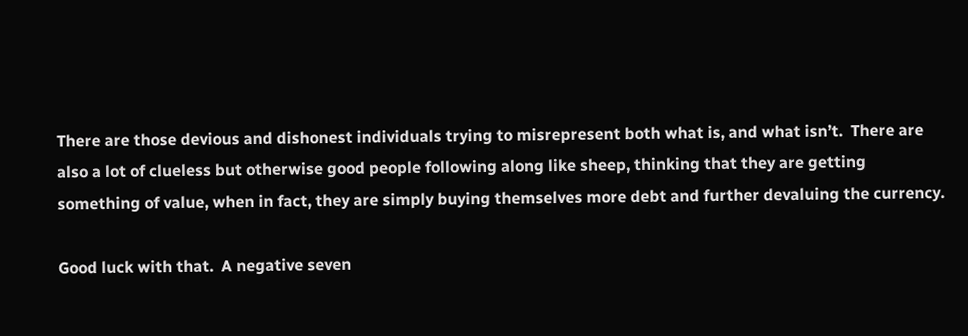There are those devious and dishonest individuals trying to misrepresent both what is, and what isn’t.  There are also a lot of clueless but otherwise good people following along like sheep, thinking that they are getting something of value, when in fact, they are simply buying themselves more debt and further devaluing the currency.

Good luck with that.  A negative seven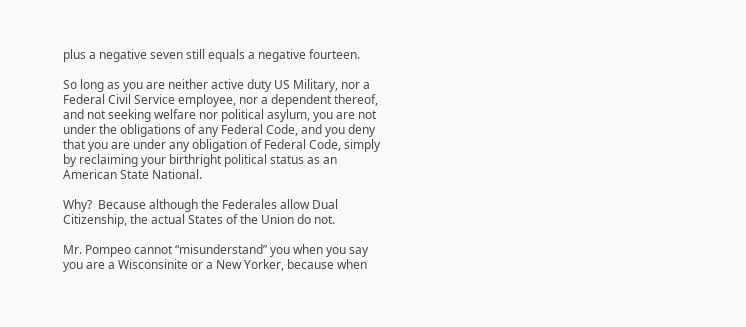plus a negative seven still equals a negative fourteen.

So long as you are neither active duty US Military, nor a Federal Civil Service employee, nor a dependent thereof, and not seeking welfare nor political asylum, you are not under the obligations of any Federal Code, and you deny that you are under any obligation of Federal Code, simply by reclaiming your birthright political status as an American State National.

Why?  Because although the Federales allow Dual Citizenship, the actual States of the Union do not.

Mr. Pompeo cannot “misunderstand” you when you say you are a Wisconsinite or a New Yorker, because when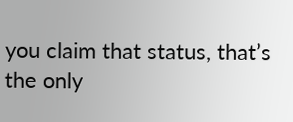you claim that status, that’s the only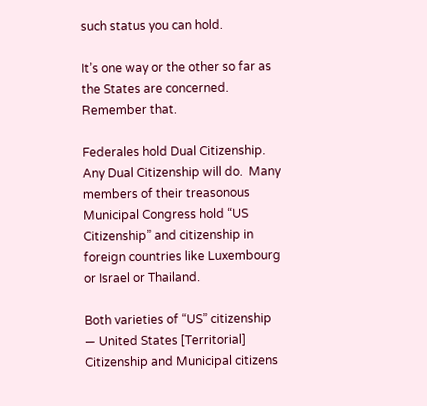such status you can hold.

It’s one way or the other so far as the States are concerned.  Remember that.

Federales hold Dual Citizenship.   Any Dual Citizenship will do.  Many members of their treasonous Municipal Congress hold “US Citizenship” and citizenship in foreign countries like Luxembourg or Israel or Thailand.

Both varieties of “US” citizenship — United States [Territorial] Citizenship and Municipal citizens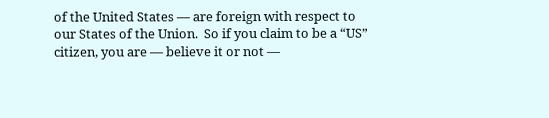of the United States — are foreign with respect to our States of the Union.  So if you claim to be a “US” citizen, you are — believe it or not —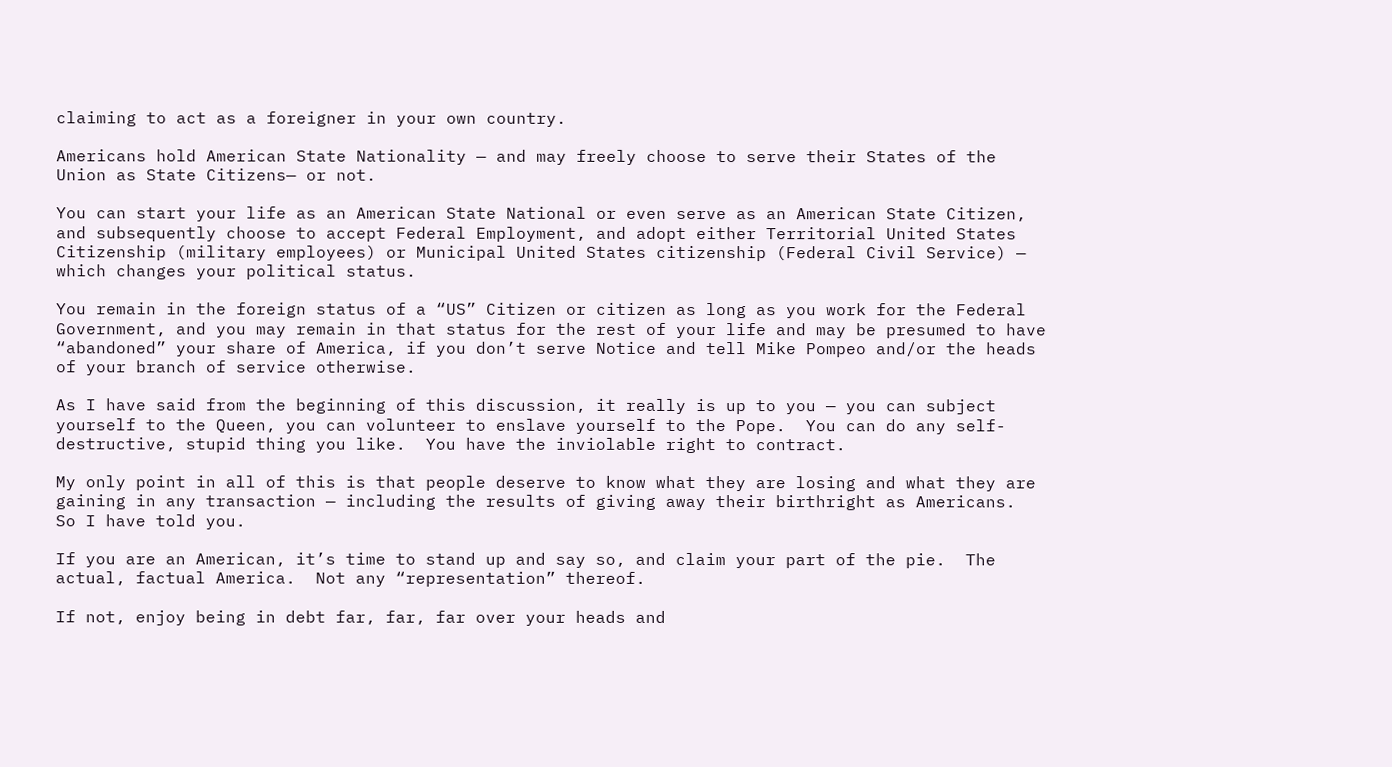claiming to act as a foreigner in your own country.

Americans hold American State Nationality — and may freely choose to serve their States of the Union as State Citizens— or not.

You can start your life as an American State National or even serve as an American State Citizen, and subsequently choose to accept Federal Employment, and adopt either Territorial United States Citizenship (military employees) or Municipal United States citizenship (Federal Civil Service) — which changes your political status.

You remain in the foreign status of a “US” Citizen or citizen as long as you work for the Federal Government, and you may remain in that status for the rest of your life and may be presumed to have “abandoned” your share of America, if you don’t serve Notice and tell Mike Pompeo and/or the heads of your branch of service otherwise.

As I have said from the beginning of this discussion, it really is up to you — you can subject yourself to the Queen, you can volunteer to enslave yourself to the Pope.  You can do any self-destructive, stupid thing you like.  You have the inviolable right to contract.

My only point in all of this is that people deserve to know what they are losing and what they are gaining in any transaction — including the results of giving away their birthright as Americans.  So I have told you.

If you are an American, it’s time to stand up and say so, and claim your part of the pie.  The actual, factual America.  Not any “representation” thereof.

If not, enjoy being in debt far, far, far over your heads and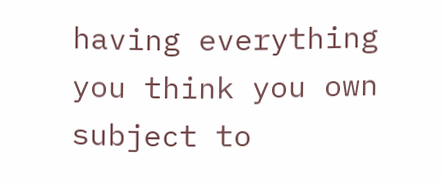having everything you think you own subject to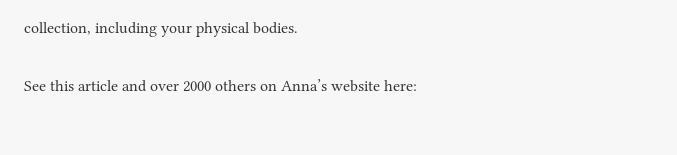collection, including your physical bodies.


See this article and over 2000 others on Anna’s website here: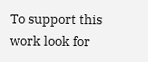To support this work look for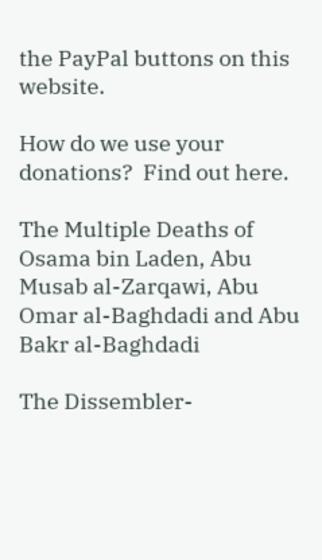the PayPal buttons on this website.

How do we use your donations?  Find out here.

The Multiple Deaths of Osama bin Laden, Abu Musab al-Zarqawi, Abu Omar al-Baghdadi and Abu Bakr al-Baghdadi

The Dissembler-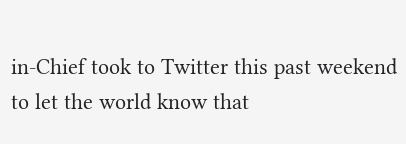in-Chief took to Twitter this past weekend to let the world know that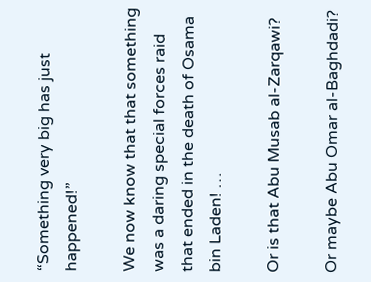“Something very big has just happened!”

We now know that that something was a daring special forces raid that ended in the death of Osama bin Laden! …

Or is that Abu Musab al-Zarqawi?

Or maybe Abu Omar al-Baghdadi?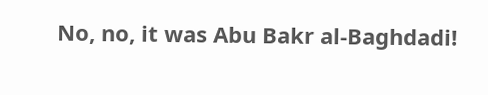No, no, it was Abu Bakr al-Baghdadi!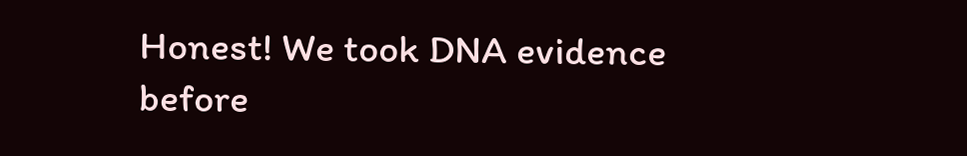Honest! We took DNA evidence before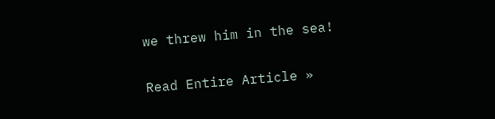we threw him in the sea!

Read Entire Article »